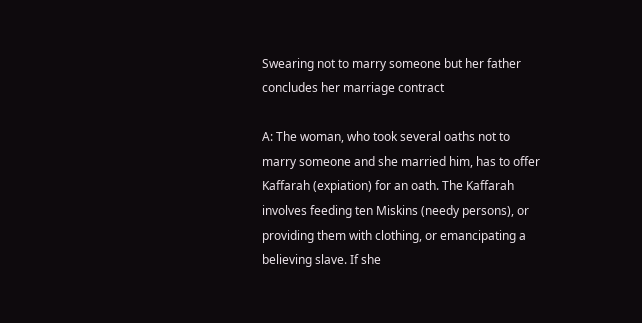Swearing not to marry someone but her father concludes her marriage contract

A: The woman, who took several oaths not to marry someone and she married him, has to offer Kaffarah (expiation) for an oath. The Kaffarah involves feeding ten Miskins (needy persons), or providing them with clothing, or emancipating a believing slave. If she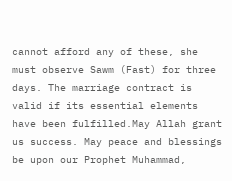cannot afford any of these, she must observe Sawm (Fast) for three days. The marriage contract is valid if its essential elements have been fulfilled.May Allah grant us success. May peace and blessings be upon our Prophet Muhammad,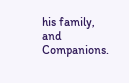his family, and Companions.